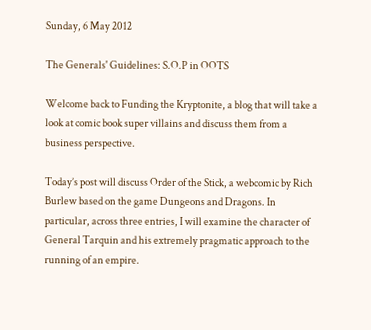Sunday, 6 May 2012

The Generals' Guidelines: S.O.P in OOTS

Welcome back to Funding the Kryptonite, a blog that will take a look at comic book super villains and discuss them from a business perspective.

Today’s post will discuss Order of the Stick, a webcomic by Rich Burlew based on the game Dungeons and Dragons. In particular, across three entries, I will examine the character of General Tarquin and his extremely pragmatic approach to the running of an empire.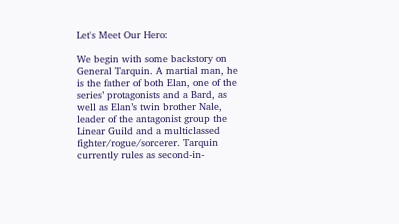Let's Meet Our Hero:

We begin with some backstory on General Tarquin. A martial man, he is the father of both Elan, one of the series’ protagonists and a Bard, as well as Elan’s twin brother Nale, leader of the antagonist group the Linear Guild and a multiclassed fighter/rogue/sorcerer. Tarquin currently rules as second-in-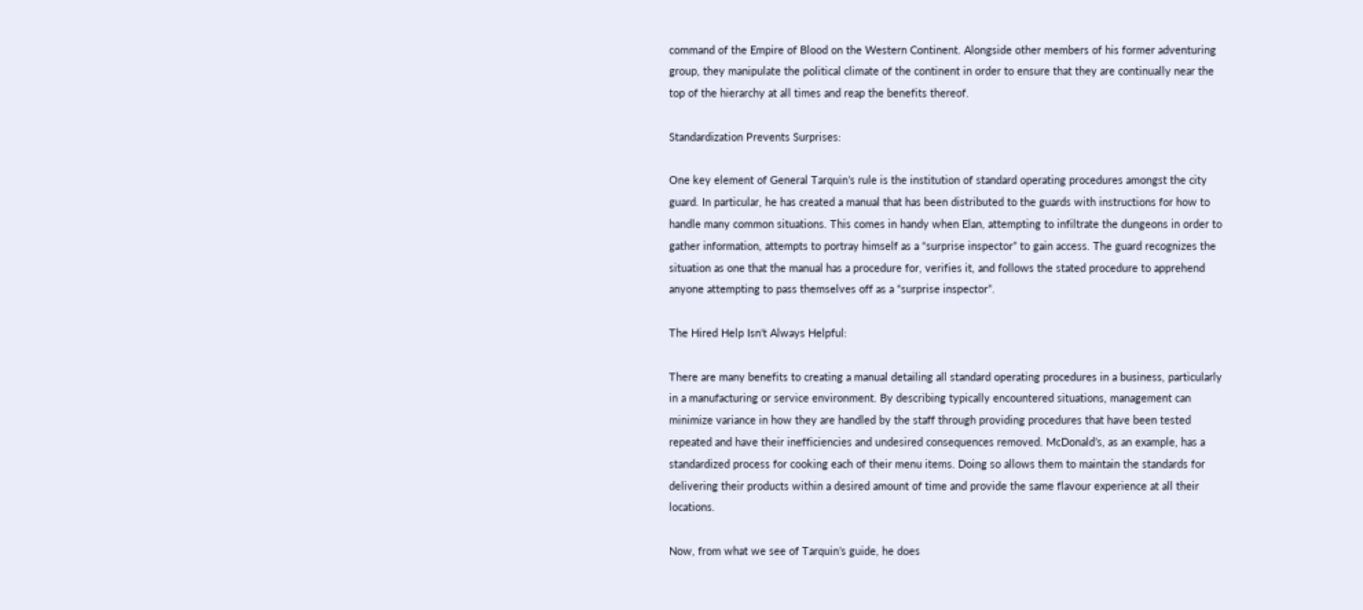command of the Empire of Blood on the Western Continent. Alongside other members of his former adventuring group, they manipulate the political climate of the continent in order to ensure that they are continually near the top of the hierarchy at all times and reap the benefits thereof.

Standardization Prevents Surprises:

One key element of General Tarquin’s rule is the institution of standard operating procedures amongst the city guard. In particular, he has created a manual that has been distributed to the guards with instructions for how to handle many common situations. This comes in handy when Elan, attempting to infiltrate the dungeons in order to gather information, attempts to portray himself as a “surprise inspector” to gain access. The guard recognizes the situation as one that the manual has a procedure for, verifies it, and follows the stated procedure to apprehend anyone attempting to pass themselves off as a “surprise inspector”.

The Hired Help Isn't Always Helpful:

There are many benefits to creating a manual detailing all standard operating procedures in a business, particularly in a manufacturing or service environment. By describing typically encountered situations, management can minimize variance in how they are handled by the staff through providing procedures that have been tested repeated and have their inefficiencies and undesired consequences removed. McDonald’s, as an example, has a standardized process for cooking each of their menu items. Doing so allows them to maintain the standards for delivering their products within a desired amount of time and provide the same flavour experience at all their locations.

Now, from what we see of Tarquin’s guide, he does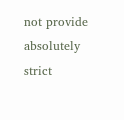not provide absolutely strict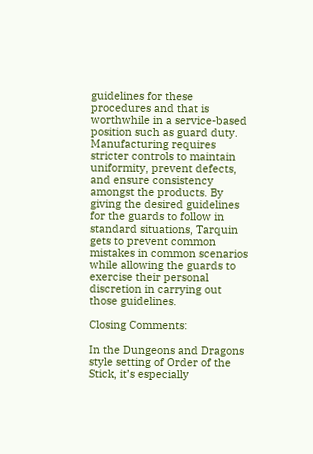guidelines for these procedures and that is worthwhile in a service-based position such as guard duty. Manufacturing requires stricter controls to maintain uniformity, prevent defects, and ensure consistency amongst the products. By giving the desired guidelines for the guards to follow in standard situations, Tarquin gets to prevent common mistakes in common scenarios while allowing the guards to exercise their personal discretion in carrying out those guidelines.

Closing Comments:

In the Dungeons and Dragons style setting of Order of the Stick, it’s especially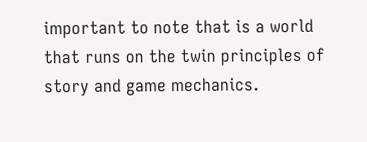important to note that is a world that runs on the twin principles of story and game mechanics.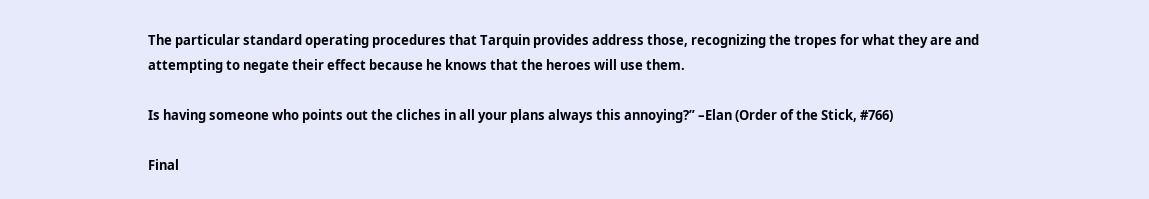The particular standard operating procedures that Tarquin provides address those, recognizing the tropes for what they are and attempting to negate their effect because he knows that the heroes will use them.

Is having someone who points out the cliches in all your plans always this annoying?” –Elan (Order of the Stick, #766)

Final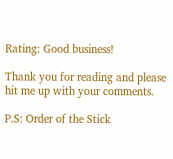Rating: Good business!

Thank you for reading and please hit me up with your comments.

P.S: Order of the Stick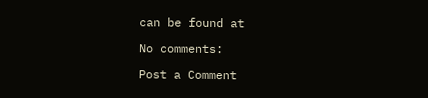can be found at

No comments:

Post a Comment